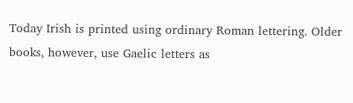Today Irish is printed using ordinary Roman lettering. Older books, however, use Gaelic letters as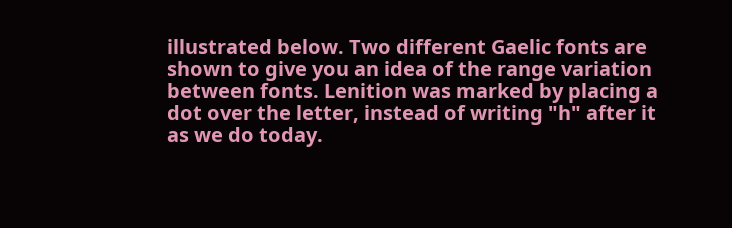illustrated below. Two different Gaelic fonts are shown to give you an idea of the range variation between fonts. Lenition was marked by placing a dot over the letter, instead of writing "h" after it as we do today.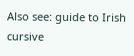Also see: guide to Irish cursive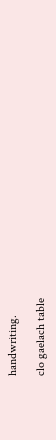handwriting.

clo gaelach table